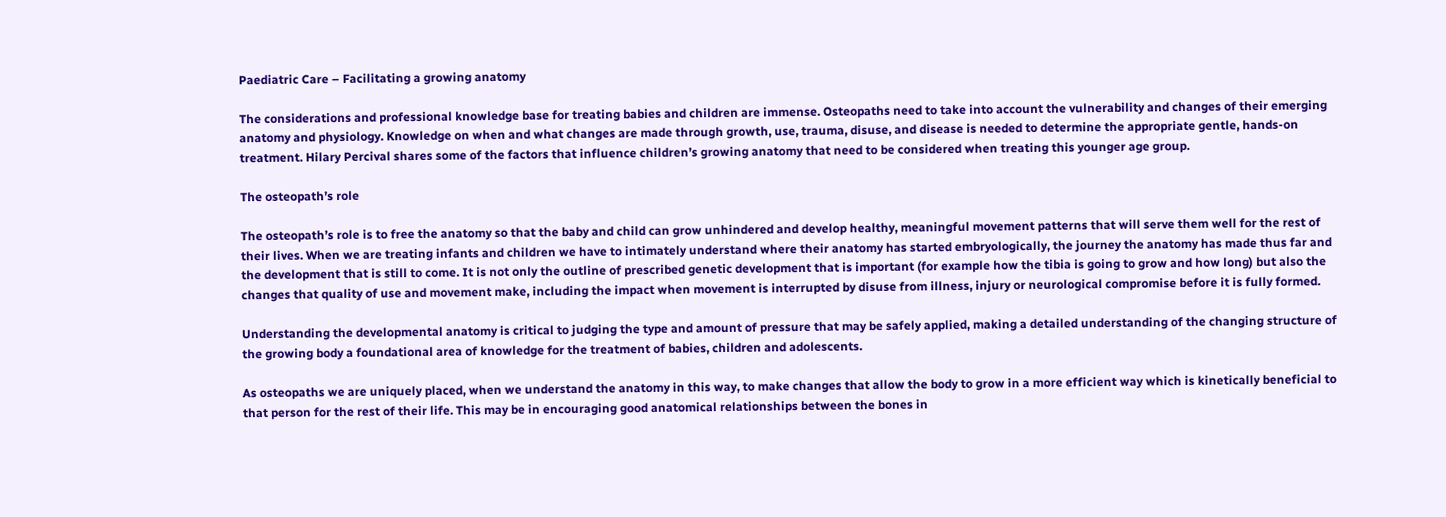Paediatric Care – Facilitating a growing anatomy

The considerations and professional knowledge base for treating babies and children are immense. Osteopaths need to take into account the vulnerability and changes of their emerging anatomy and physiology. Knowledge on when and what changes are made through growth, use, trauma, disuse, and disease is needed to determine the appropriate gentle, hands-on treatment. Hilary Percival shares some of the factors that influence children’s growing anatomy that need to be considered when treating this younger age group.

The osteopath’s role

The osteopath’s role is to free the anatomy so that the baby and child can grow unhindered and develop healthy, meaningful movement patterns that will serve them well for the rest of their lives. When we are treating infants and children we have to intimately understand where their anatomy has started embryologically, the journey the anatomy has made thus far and the development that is still to come. It is not only the outline of prescribed genetic development that is important (for example how the tibia is going to grow and how long) but also the changes that quality of use and movement make, including the impact when movement is interrupted by disuse from illness, injury or neurological compromise before it is fully formed.

Understanding the developmental anatomy is critical to judging the type and amount of pressure that may be safely applied, making a detailed understanding of the changing structure of the growing body a foundational area of knowledge for the treatment of babies, children and adolescents.

As osteopaths we are uniquely placed, when we understand the anatomy in this way, to make changes that allow the body to grow in a more efficient way which is kinetically beneficial to that person for the rest of their life. This may be in encouraging good anatomical relationships between the bones in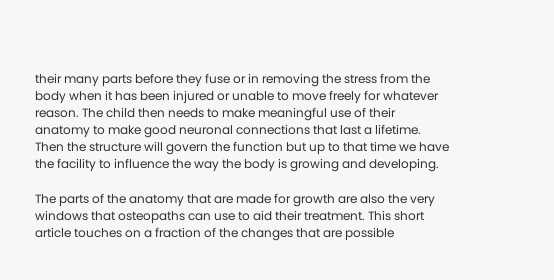their many parts before they fuse or in removing the stress from the body when it has been injured or unable to move freely for whatever reason. The child then needs to make meaningful use of their anatomy to make good neuronal connections that last a lifetime. Then the structure will govern the function but up to that time we have the facility to influence the way the body is growing and developing.

The parts of the anatomy that are made for growth are also the very windows that osteopaths can use to aid their treatment. This short article touches on a fraction of the changes that are possible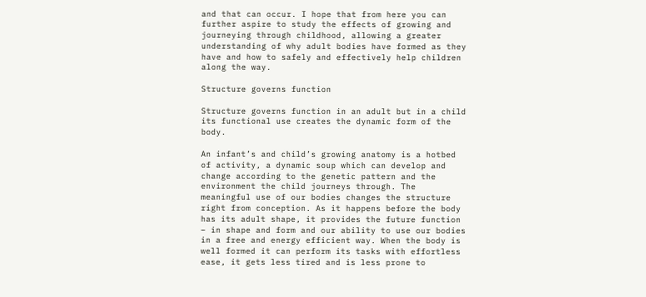and that can occur. I hope that from here you can further aspire to study the effects of growing and journeying through childhood, allowing a greater understanding of why adult bodies have formed as they have and how to safely and effectively help children along the way.

Structure governs function

Structure governs function in an adult but in a child its functional use creates the dynamic form of the body.

An infant’s and child’s growing anatomy is a hotbed of activity, a dynamic soup which can develop and change according to the genetic pattern and the environment the child journeys through. The meaningful use of our bodies changes the structure right from conception. As it happens before the body has its adult shape, it provides the future function – in shape and form and our ability to use our bodies in a free and energy efficient way. When the body is well formed it can perform its tasks with effortless ease, it gets less tired and is less prone to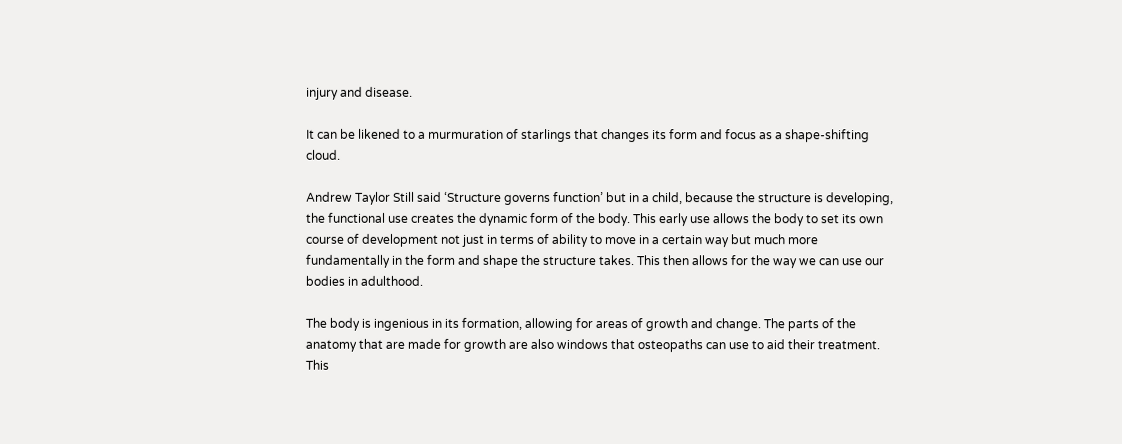injury and disease.

It can be likened to a murmuration of starlings that changes its form and focus as a shape-shifting cloud.

Andrew Taylor Still said ‘Structure governs function’ but in a child, because the structure is developing, the functional use creates the dynamic form of the body. This early use allows the body to set its own course of development not just in terms of ability to move in a certain way but much more fundamentally in the form and shape the structure takes. This then allows for the way we can use our bodies in adulthood.

The body is ingenious in its formation, allowing for areas of growth and change. The parts of the anatomy that are made for growth are also windows that osteopaths can use to aid their treatment. This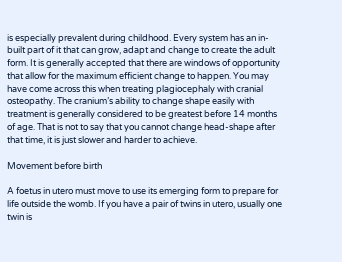is especially prevalent during childhood. Every system has an in-built part of it that can grow, adapt and change to create the adult form. It is generally accepted that there are windows of opportunity that allow for the maximum efficient change to happen. You may have come across this when treating plagiocephaly with cranial osteopathy. The cranium’s ability to change shape easily with treatment is generally considered to be greatest before 14 months of age. That is not to say that you cannot change head-shape after that time, it is just slower and harder to achieve.

Movement before birth

A foetus in utero must move to use its emerging form to prepare for life outside the womb. If you have a pair of twins in utero, usually one twin is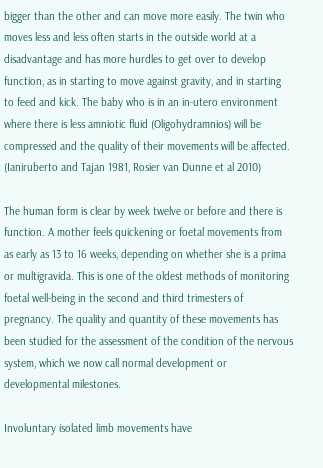bigger than the other and can move more easily. The twin who moves less and less often starts in the outside world at a disadvantage and has more hurdles to get over to develop function, as in starting to move against gravity, and in starting to feed and kick. The baby who is in an in-utero environment where there is less amniotic fluid (Oligohydramnios) will be compressed and the quality of their movements will be affected. (Ianiruberto and Tajan 1981, Rosier van Dunne et al 2010)

The human form is clear by week twelve or before and there is function. A mother feels quickening or foetal movements from as early as 13 to 16 weeks, depending on whether she is a prima or multigravida. This is one of the oldest methods of monitoring foetal well-being in the second and third trimesters of pregnancy. The quality and quantity of these movements has been studied for the assessment of the condition of the nervous system, which we now call normal development or developmental milestones.

Involuntary isolated limb movements have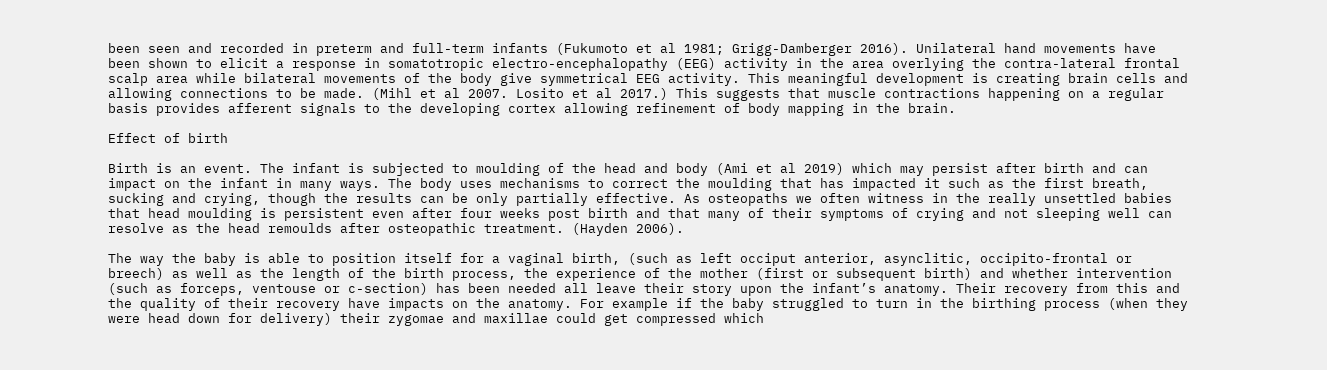been seen and recorded in preterm and full-term infants (Fukumoto et al 1981; Grigg-Damberger 2016). Unilateral hand movements have been shown to elicit a response in somatotropic electro-encephalopathy (EEG) activity in the area overlying the contra-lateral frontal scalp area while bilateral movements of the body give symmetrical EEG activity. This meaningful development is creating brain cells and allowing connections to be made. (Mihl et al 2007. Losito et al 2017.) This suggests that muscle contractions happening on a regular basis provides afferent signals to the developing cortex allowing refinement of body mapping in the brain.

Effect of birth

Birth is an event. The infant is subjected to moulding of the head and body (Ami et al 2019) which may persist after birth and can impact on the infant in many ways. The body uses mechanisms to correct the moulding that has impacted it such as the first breath, sucking and crying, though the results can be only partially effective. As osteopaths we often witness in the really unsettled babies that head moulding is persistent even after four weeks post birth and that many of their symptoms of crying and not sleeping well can resolve as the head remoulds after osteopathic treatment. (Hayden 2006).

The way the baby is able to position itself for a vaginal birth, (such as left occiput anterior, asynclitic, occipito-frontal or breech) as well as the length of the birth process, the experience of the mother (first or subsequent birth) and whether intervention (such as forceps, ventouse or c-section) has been needed all leave their story upon the infant’s anatomy. Their recovery from this and the quality of their recovery have impacts on the anatomy. For example if the baby struggled to turn in the birthing process (when they were head down for delivery) their zygomae and maxillae could get compressed which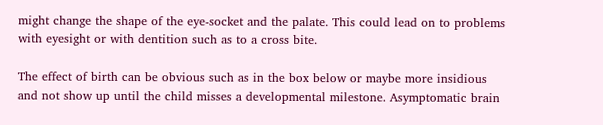might change the shape of the eye-socket and the palate. This could lead on to problems with eyesight or with dentition such as to a cross bite.

The effect of birth can be obvious such as in the box below or maybe more insidious and not show up until the child misses a developmental milestone. Asymptomatic brain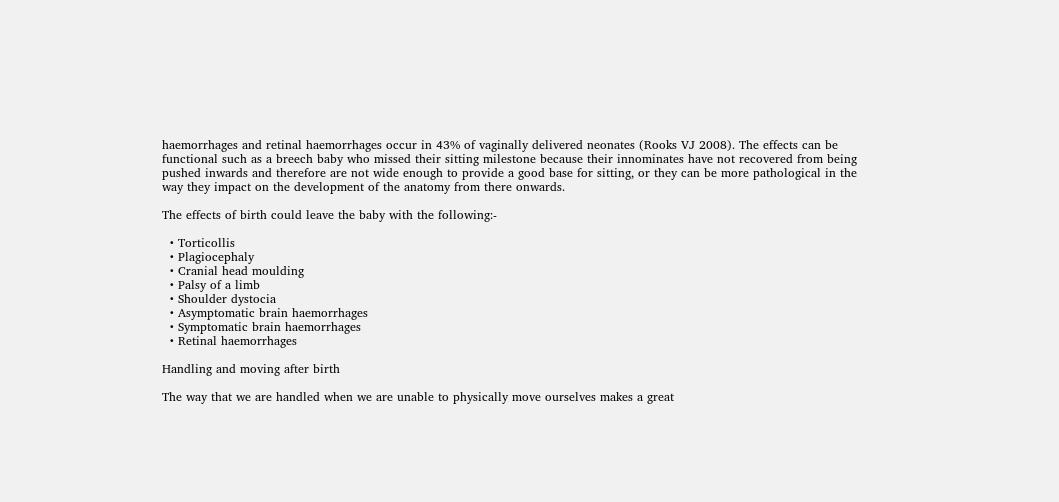haemorrhages and retinal haemorrhages occur in 43% of vaginally delivered neonates (Rooks VJ 2008). The effects can be functional such as a breech baby who missed their sitting milestone because their innominates have not recovered from being pushed inwards and therefore are not wide enough to provide a good base for sitting, or they can be more pathological in the way they impact on the development of the anatomy from there onwards.

The effects of birth could leave the baby with the following:-

  • Torticollis
  • Plagiocephaly
  • Cranial head moulding
  • Palsy of a limb
  • Shoulder dystocia
  • Asymptomatic brain haemorrhages
  • Symptomatic brain haemorrhages
  • Retinal haemorrhages

Handling and moving after birth

The way that we are handled when we are unable to physically move ourselves makes a great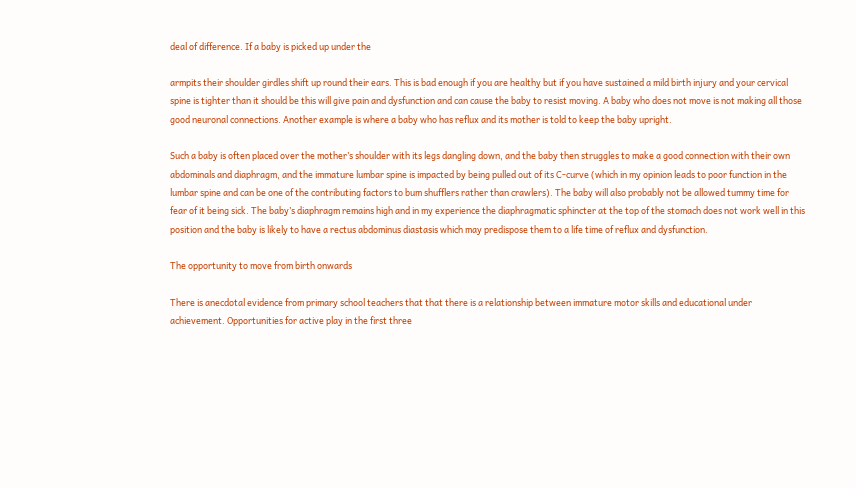deal of difference. If a baby is picked up under the

armpits their shoulder girdles shift up round their ears. This is bad enough if you are healthy but if you have sustained a mild birth injury and your cervical spine is tighter than it should be this will give pain and dysfunction and can cause the baby to resist moving. A baby who does not move is not making all those good neuronal connections. Another example is where a baby who has reflux and its mother is told to keep the baby upright.

Such a baby is often placed over the mother’s shoulder with its legs dangling down, and the baby then struggles to make a good connection with their own abdominals and diaphragm, and the immature lumbar spine is impacted by being pulled out of its C-curve (which in my opinion leads to poor function in the lumbar spine and can be one of the contributing factors to bum shufflers rather than crawlers). The baby will also probably not be allowed tummy time for fear of it being sick. The baby’s diaphragm remains high and in my experience the diaphragmatic sphincter at the top of the stomach does not work well in this position and the baby is likely to have a rectus abdominus diastasis which may predispose them to a life time of reflux and dysfunction.

The opportunity to move from birth onwards

There is anecdotal evidence from primary school teachers that that there is a relationship between immature motor skills and educational under achievement. Opportunities for active play in the first three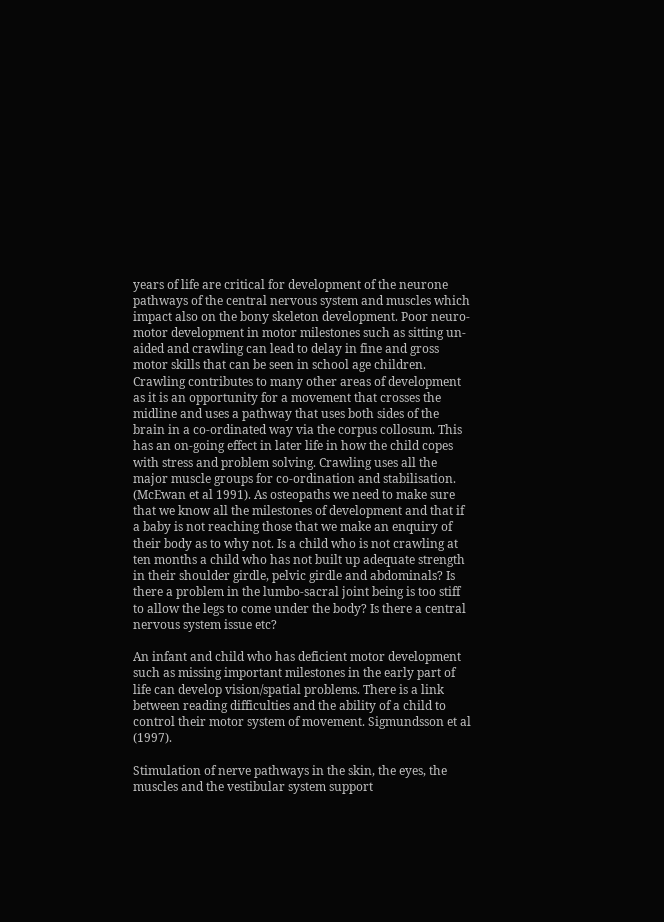years of life are critical for development of the neurone pathways of the central nervous system and muscles which impact also on the bony skeleton development. Poor neuro-motor development in motor milestones such as sitting un-aided and crawling can lead to delay in fine and gross motor skills that can be seen in school age children. Crawling contributes to many other areas of development as it is an opportunity for a movement that crosses the midline and uses a pathway that uses both sides of the brain in a co-ordinated way via the corpus collosum. This has an on-going effect in later life in how the child copes with stress and problem solving. Crawling uses all the major muscle groups for co-ordination and stabilisation. (McEwan et al 1991). As osteopaths we need to make sure that we know all the milestones of development and that if a baby is not reaching those that we make an enquiry of their body as to why not. Is a child who is not crawling at ten months a child who has not built up adequate strength in their shoulder girdle, pelvic girdle and abdominals? Is there a problem in the lumbo-sacral joint being is too stiff to allow the legs to come under the body? Is there a central nervous system issue etc?

An infant and child who has deficient motor development such as missing important milestones in the early part of life can develop vision/spatial problems. There is a link between reading difficulties and the ability of a child to control their motor system of movement. Sigmundsson et al (1997).

Stimulation of nerve pathways in the skin, the eyes, the muscles and the vestibular system support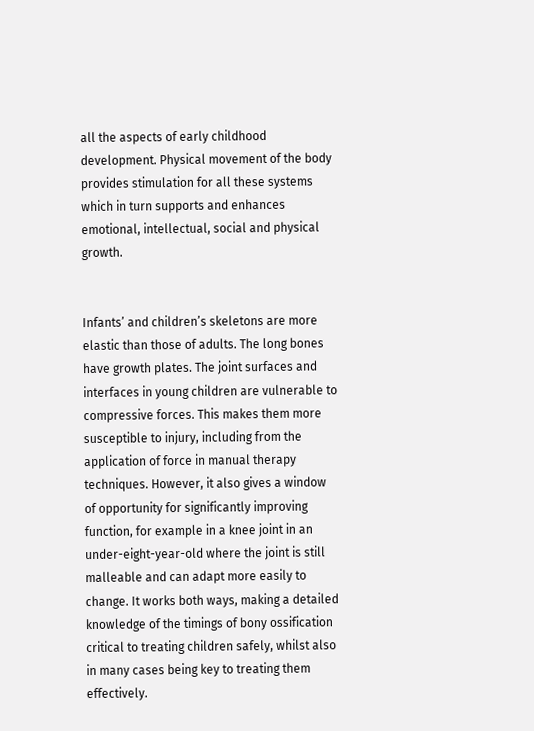all the aspects of early childhood development. Physical movement of the body provides stimulation for all these systems which in turn supports and enhances emotional, intellectual, social and physical growth.


Infants’ and children’s skeletons are more elastic than those of adults. The long bones have growth plates. The joint surfaces and interfaces in young children are vulnerable to compressive forces. This makes them more susceptible to injury, including from the application of force in manual therapy techniques. However, it also gives a window of opportunity for significantly improving function, for example in a knee joint in an under-eight-year-old where the joint is still malleable and can adapt more easily to change. It works both ways, making a detailed knowledge of the timings of bony ossification critical to treating children safely, whilst also in many cases being key to treating them effectively.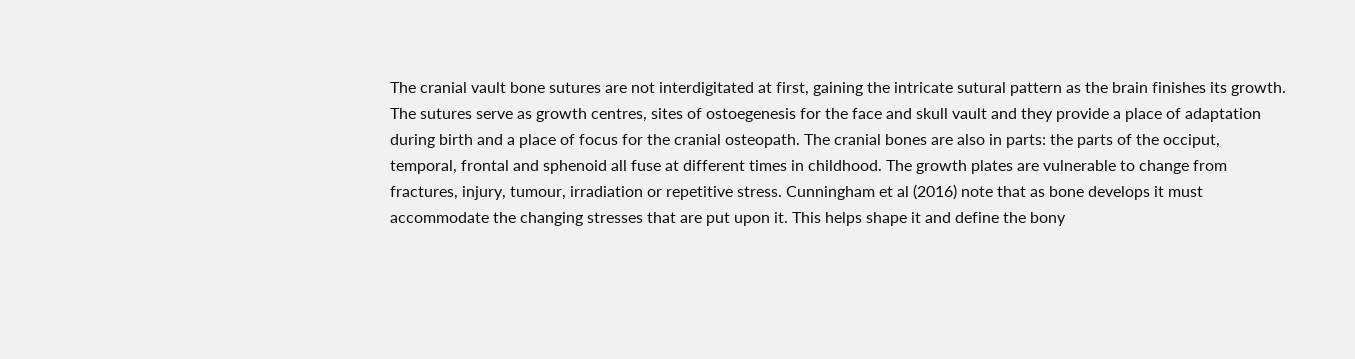The cranial vault bone sutures are not interdigitated at first, gaining the intricate sutural pattern as the brain finishes its growth. The sutures serve as growth centres, sites of ostoegenesis for the face and skull vault and they provide a place of adaptation during birth and a place of focus for the cranial osteopath. The cranial bones are also in parts: the parts of the occiput, temporal, frontal and sphenoid all fuse at different times in childhood. The growth plates are vulnerable to change from fractures, injury, tumour, irradiation or repetitive stress. Cunningham et al (2016) note that as bone develops it must accommodate the changing stresses that are put upon it. This helps shape it and define the bony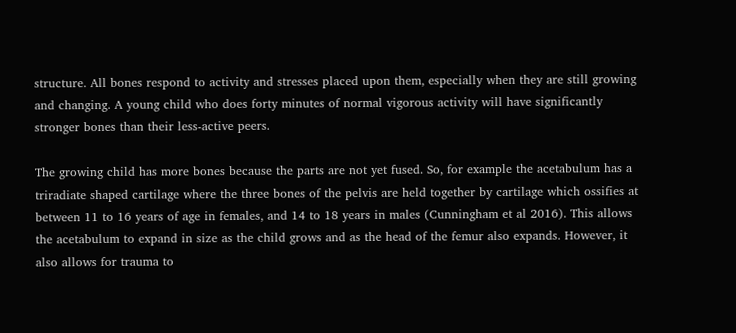structure. All bones respond to activity and stresses placed upon them, especially when they are still growing and changing. A young child who does forty minutes of normal vigorous activity will have significantly stronger bones than their less-active peers.

The growing child has more bones because the parts are not yet fused. So, for example the acetabulum has a triradiate shaped cartilage where the three bones of the pelvis are held together by cartilage which ossifies at between 11 to 16 years of age in females, and 14 to 18 years in males (Cunningham et al 2016). This allows the acetabulum to expand in size as the child grows and as the head of the femur also expands. However, it also allows for trauma to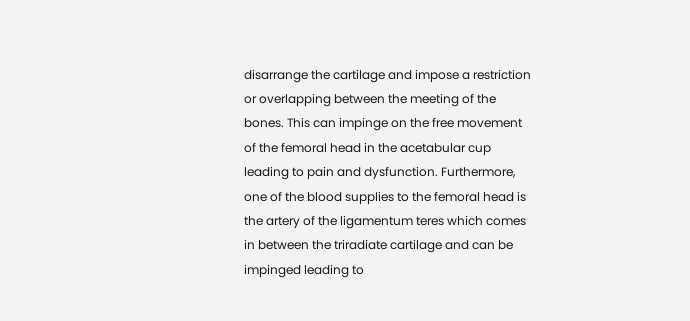disarrange the cartilage and impose a restriction or overlapping between the meeting of the bones. This can impinge on the free movement of the femoral head in the acetabular cup leading to pain and dysfunction. Furthermore, one of the blood supplies to the femoral head is the artery of the ligamentum teres which comes in between the triradiate cartilage and can be impinged leading to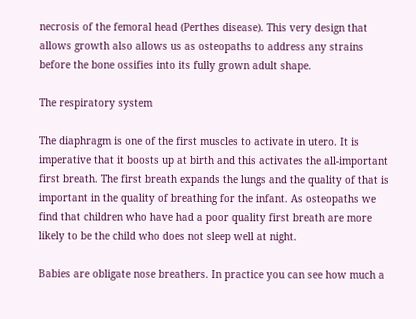necrosis of the femoral head (Perthes disease). This very design that allows growth also allows us as osteopaths to address any strains before the bone ossifies into its fully grown adult shape.

The respiratory system

The diaphragm is one of the first muscles to activate in utero. It is imperative that it boosts up at birth and this activates the all-important first breath. The first breath expands the lungs and the quality of that is important in the quality of breathing for the infant. As osteopaths we find that children who have had a poor quality first breath are more likely to be the child who does not sleep well at night.

Babies are obligate nose breathers. In practice you can see how much a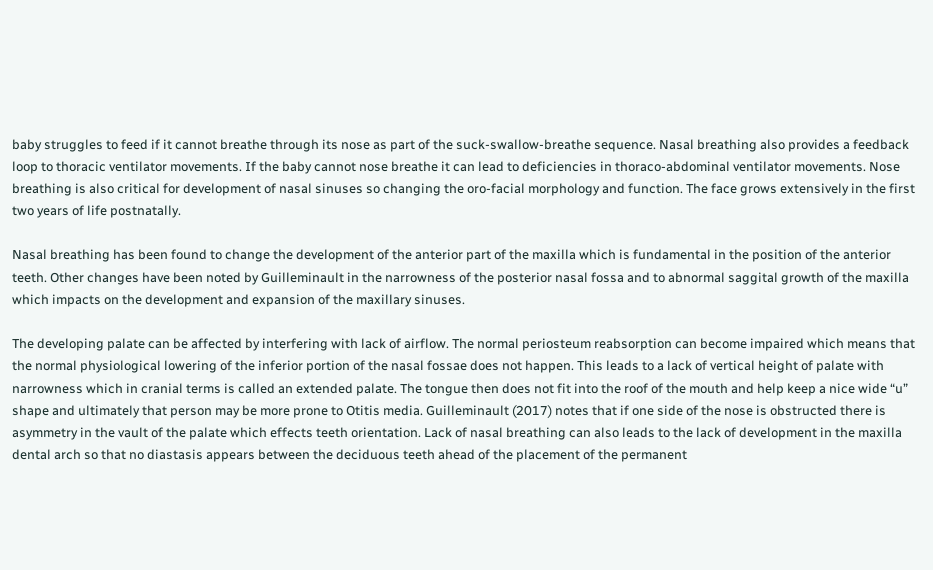baby struggles to feed if it cannot breathe through its nose as part of the suck-swallow-breathe sequence. Nasal breathing also provides a feedback loop to thoracic ventilator movements. If the baby cannot nose breathe it can lead to deficiencies in thoraco-abdominal ventilator movements. Nose breathing is also critical for development of nasal sinuses so changing the oro-facial morphology and function. The face grows extensively in the first two years of life postnatally.

Nasal breathing has been found to change the development of the anterior part of the maxilla which is fundamental in the position of the anterior teeth. Other changes have been noted by Guilleminault in the narrowness of the posterior nasal fossa and to abnormal saggital growth of the maxilla which impacts on the development and expansion of the maxillary sinuses.

The developing palate can be affected by interfering with lack of airflow. The normal periosteum reabsorption can become impaired which means that the normal physiological lowering of the inferior portion of the nasal fossae does not happen. This leads to a lack of vertical height of palate with narrowness which in cranial terms is called an extended palate. The tongue then does not fit into the roof of the mouth and help keep a nice wide “u” shape and ultimately that person may be more prone to Otitis media. Guilleminault (2017) notes that if one side of the nose is obstructed there is asymmetry in the vault of the palate which effects teeth orientation. Lack of nasal breathing can also leads to the lack of development in the maxilla dental arch so that no diastasis appears between the deciduous teeth ahead of the placement of the permanent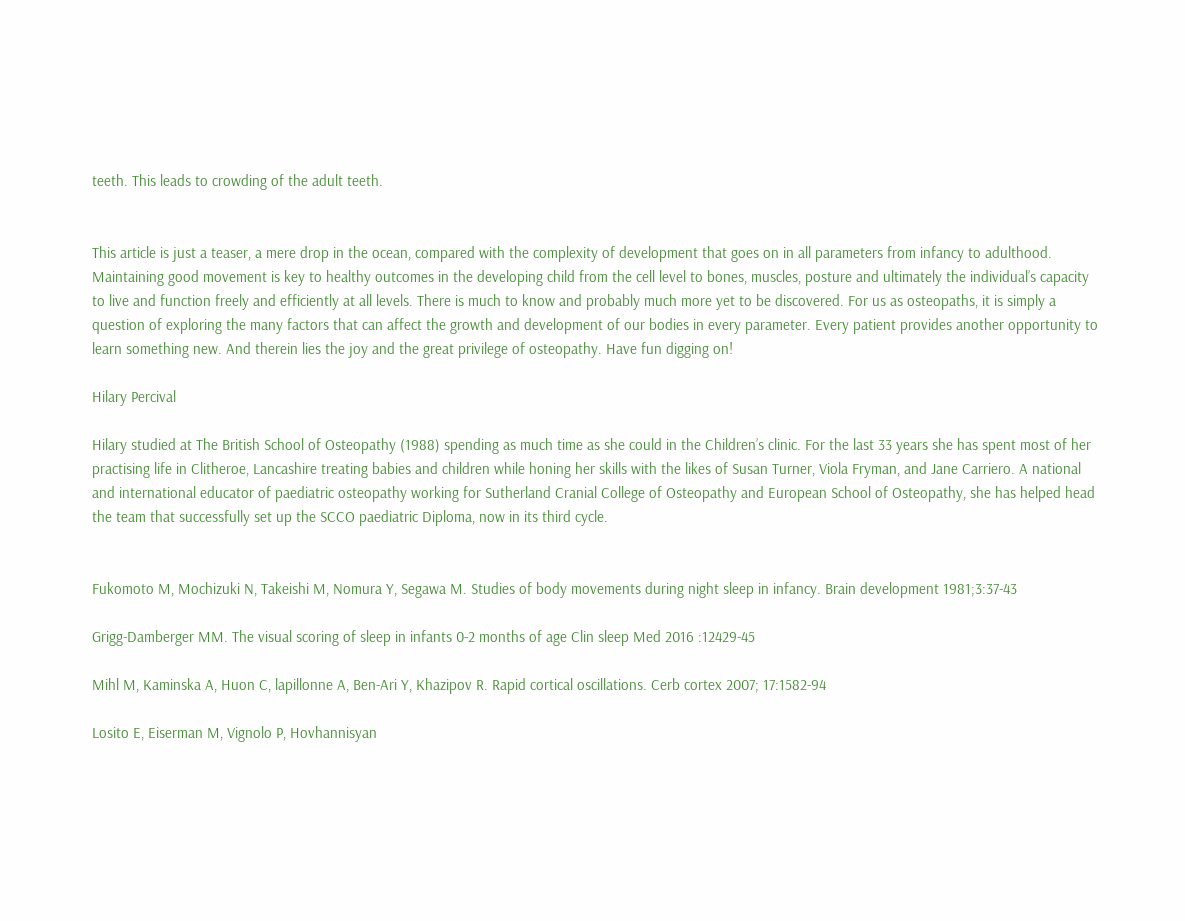teeth. This leads to crowding of the adult teeth.


This article is just a teaser, a mere drop in the ocean, compared with the complexity of development that goes on in all parameters from infancy to adulthood. Maintaining good movement is key to healthy outcomes in the developing child from the cell level to bones, muscles, posture and ultimately the individual’s capacity to live and function freely and efficiently at all levels. There is much to know and probably much more yet to be discovered. For us as osteopaths, it is simply a question of exploring the many factors that can affect the growth and development of our bodies in every parameter. Every patient provides another opportunity to learn something new. And therein lies the joy and the great privilege of osteopathy. Have fun digging on!

Hilary Percival

Hilary studied at The British School of Osteopathy (1988) spending as much time as she could in the Children’s clinic. For the last 33 years she has spent most of her practising life in Clitheroe, Lancashire treating babies and children while honing her skills with the likes of Susan Turner, Viola Fryman, and Jane Carriero. A national and international educator of paediatric osteopathy working for Sutherland Cranial College of Osteopathy and European School of Osteopathy, she has helped head the team that successfully set up the SCCO paediatric Diploma, now in its third cycle.


Fukomoto M, Mochizuki N, Takeishi M, Nomura Y, Segawa M. Studies of body movements during night sleep in infancy. Brain development 1981;3:37-43

Grigg-Damberger MM. The visual scoring of sleep in infants 0-2 months of age Clin sleep Med 2016 :12429-45

Mihl M, Kaminska A, Huon C, lapillonne A, Ben-Ari Y, Khazipov R. Rapid cortical oscillations. Cerb cortex 2007; 17:1582-94

Losito E, Eiserman M, Vignolo P, Hovhannisyan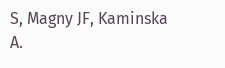S, Magny JF, Kaminska A.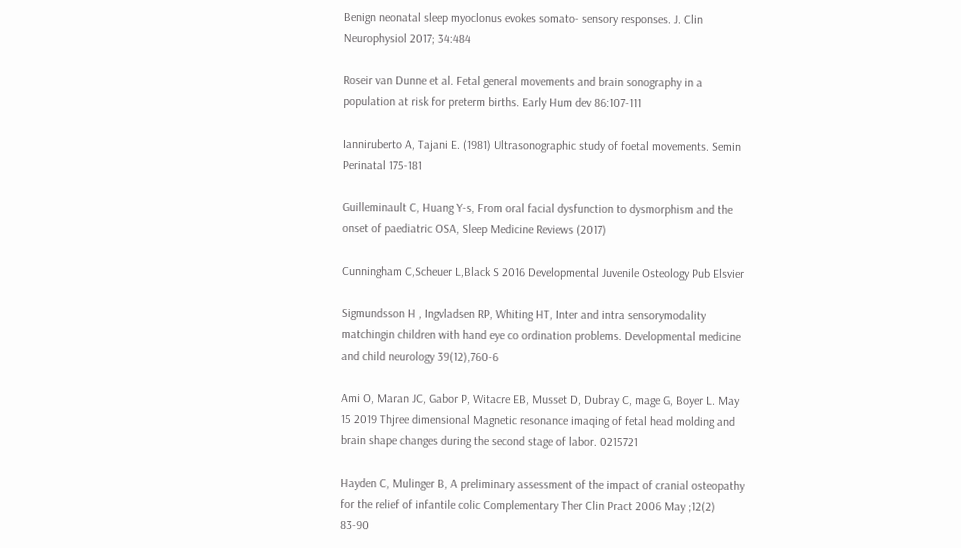Benign neonatal sleep myoclonus evokes somato- sensory responses. J. Clin Neurophysiol 2017; 34:484

Roseir van Dunne et al. Fetal general movements and brain sonography in a population at risk for preterm births. Early Hum dev 86:107-111

Ianniruberto A, Tajani E. (1981) Ultrasonographic study of foetal movements. Semin Perinatal 175-181

Guilleminault C, Huang Y-s, From oral facial dysfunction to dysmorphism and the onset of paediatric OSA, Sleep Medicine Reviews (2017)

Cunningham C,Scheuer L,Black S 2016 Developmental Juvenile Osteology Pub Elsvier

Sigmundsson H , Ingvladsen RP, Whiting HT, Inter and intra sensorymodality matchingin children with hand eye co ordination problems. Developmental medicine and child neurology 39(12),760-6

Ami O, Maran JC, Gabor P, Witacre EB, Musset D, Dubray C, mage G, Boyer L. May 15 2019 Thjree dimensional Magnetic resonance imaqing of fetal head molding and brain shape changes during the second stage of labor. 0215721

Hayden C, Mulinger B, A preliminary assessment of the impact of cranial osteopathy for the relief of infantile colic Complementary Ther Clin Pract 2006 May ;12(2) 83-90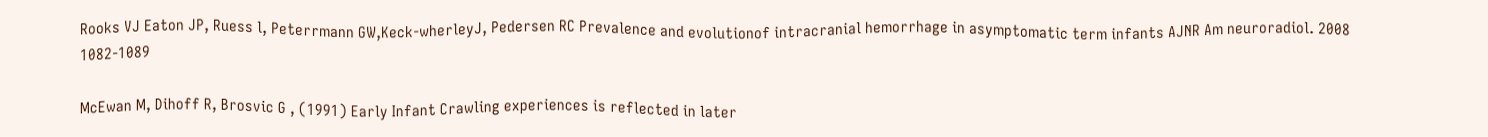Rooks VJ Eaton JP, Ruess l, Peterrmann GW,Keck-wherleyJ, Pedersen RC Prevalence and evolutionof intracranial hemorrhage in asymptomatic term infants AJNR Am neuroradiol. 2008 1082-1089

McEwan M, Dihoff R, Brosvic G , (1991) Early Infant Crawling experiences is reflected in later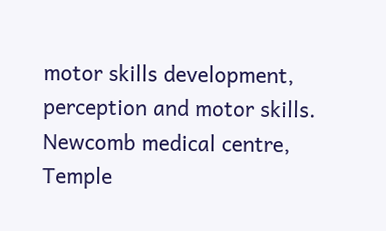motor skills development, perception and motor skills. Newcomb medical centre, Temple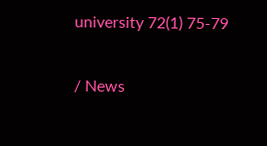university 72(1) 75-79

/ News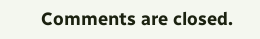Comments are closed.